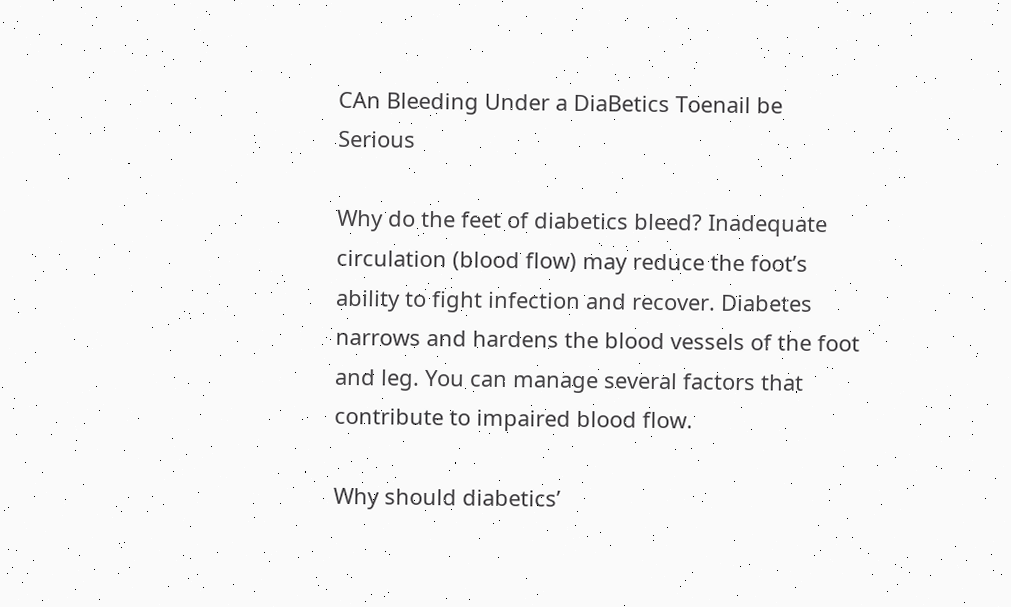CAn Bleeding Under a DiaBetics Toenail be Serious

Why do the feet of diabetics bleed? Inadequate circulation (blood flow) may reduce the foot’s ability to fight infection and recover. Diabetes narrows and hardens the blood vessels of the foot and leg. You can manage several factors that contribute to impaired blood flow.

Why should diabetics’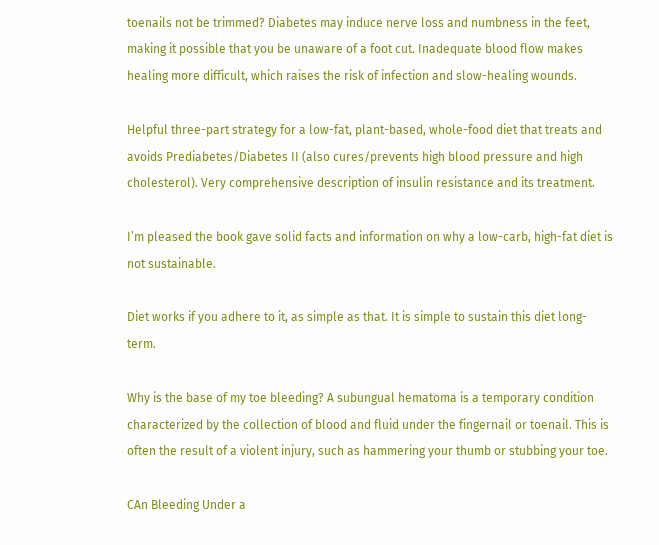toenails not be trimmed? Diabetes may induce nerve loss and numbness in the feet, making it possible that you be unaware of a foot cut. Inadequate blood flow makes healing more difficult, which raises the risk of infection and slow-healing wounds.

Helpful three-part strategy for a low-fat, plant-based, whole-food diet that treats and avoids Prediabetes/Diabetes II (also cures/prevents high blood pressure and high cholesterol). Very comprehensive description of insulin resistance and its treatment.

I’m pleased the book gave solid facts and information on why a low-carb, high-fat diet is not sustainable.

Diet works if you adhere to it, as simple as that. It is simple to sustain this diet long-term.

Why is the base of my toe bleeding? A subungual hematoma is a temporary condition characterized by the collection of blood and fluid under the fingernail or toenail. This is often the result of a violent injury, such as hammering your thumb or stubbing your toe.

CAn Bleeding Under a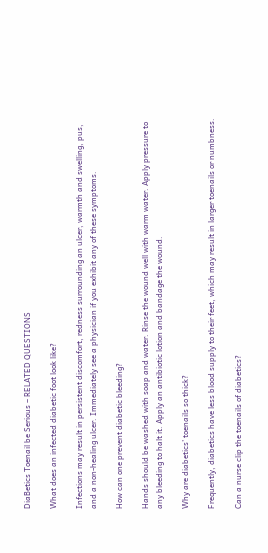DiaBetics Toenail be Serious – RELATED QUESTIONS

What does an infected diabetic foot look like?

Infections may result in persistent discomfort, redness surrounding an ulcer, warmth and swelling, pus, and a non-healing ulcer. Immediately see a physician if you exhibit any of these symptoms.

How can one prevent diabetic bleeding?

Hands should be washed with soap and water. Rinse the wound well with warm water. Apply pressure to any bleeding to halt it. Apply an antibiotic lotion and bandage the wound.

Why are diabetics’ toenails so thick?

Frequently, diabetics have less blood supply to their feet, which may result in larger toenails or numbness.

Can a nurse clip the toenails of diabetics?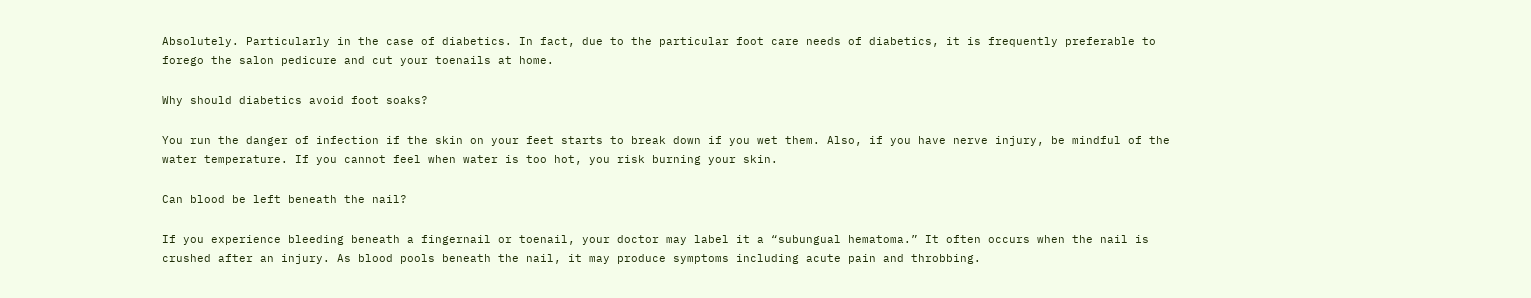Absolutely. Particularly in the case of diabetics. In fact, due to the particular foot care needs of diabetics, it is frequently preferable to forego the salon pedicure and cut your toenails at home.

Why should diabetics avoid foot soaks?

You run the danger of infection if the skin on your feet starts to break down if you wet them. Also, if you have nerve injury, be mindful of the water temperature. If you cannot feel when water is too hot, you risk burning your skin.

Can blood be left beneath the nail?

If you experience bleeding beneath a fingernail or toenail, your doctor may label it a “subungual hematoma.” It often occurs when the nail is crushed after an injury. As blood pools beneath the nail, it may produce symptoms including acute pain and throbbing.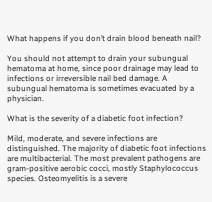What happens if you don’t drain blood beneath nail?

You should not attempt to drain your subungual hematoma at home, since poor drainage may lead to infections or irreversible nail bed damage. A subungual hematoma is sometimes evacuated by a physician.

What is the severity of a diabetic foot infection?

Mild, moderate, and severe infections are distinguished. The majority of diabetic foot infections are multibacterial. The most prevalent pathogens are gram-positive aerobic cocci, mostly Staphylococcus species. Osteomyelitis is a severe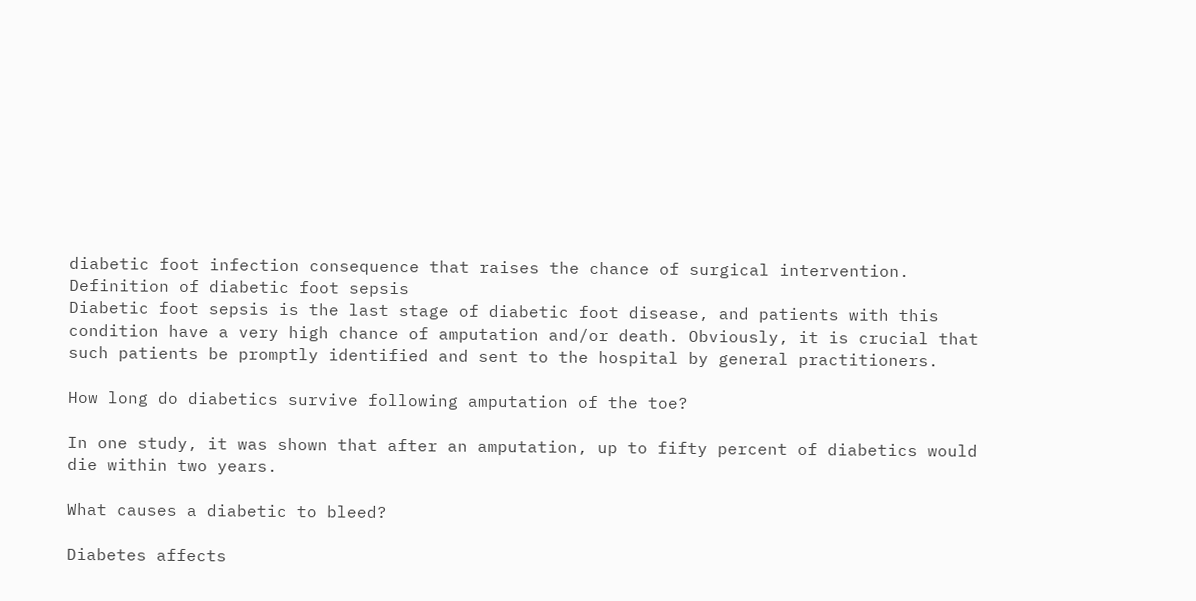diabetic foot infection consequence that raises the chance of surgical intervention.
Definition of diabetic foot sepsis
Diabetic foot sepsis is the last stage of diabetic foot disease, and patients with this condition have a very high chance of amputation and/or death. Obviously, it is crucial that such patients be promptly identified and sent to the hospital by general practitioners.

How long do diabetics survive following amputation of the toe?

In one study, it was shown that after an amputation, up to fifty percent of diabetics would die within two years.

What causes a diabetic to bleed?

Diabetes affects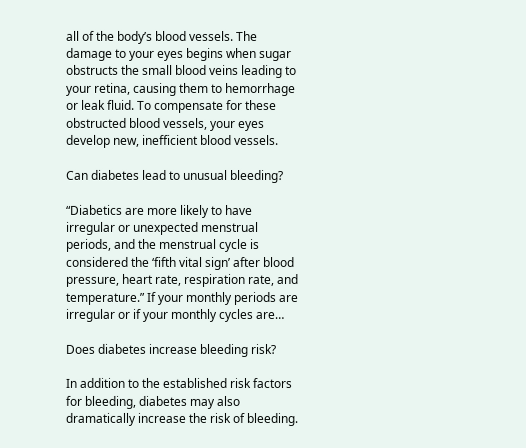all of the body’s blood vessels. The damage to your eyes begins when sugar obstructs the small blood veins leading to your retina, causing them to hemorrhage or leak fluid. To compensate for these obstructed blood vessels, your eyes develop new, inefficient blood vessels.

Can diabetes lead to unusual bleeding?

“Diabetics are more likely to have irregular or unexpected menstrual periods, and the menstrual cycle is considered the ‘fifth vital sign’ after blood pressure, heart rate, respiration rate, and temperature.” If your monthly periods are irregular or if your monthly cycles are…

Does diabetes increase bleeding risk?

In addition to the established risk factors for bleeding, diabetes may also dramatically increase the risk of bleeding.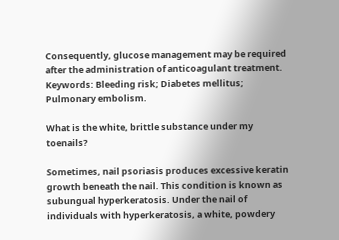Consequently, glucose management may be required after the administration of anticoagulant treatment. Keywords: Bleeding risk; Diabetes mellitus; Pulmonary embolism.

What is the white, brittle substance under my toenails?

Sometimes, nail psoriasis produces excessive keratin growth beneath the nail. This condition is known as subungual hyperkeratosis. Under the nail of individuals with hyperkeratosis, a white, powdery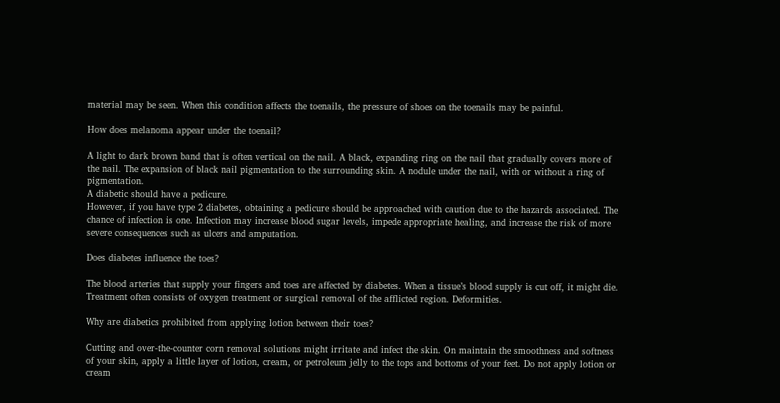material may be seen. When this condition affects the toenails, the pressure of shoes on the toenails may be painful.

How does melanoma appear under the toenail?

A light to dark brown band that is often vertical on the nail. A black, expanding ring on the nail that gradually covers more of the nail. The expansion of black nail pigmentation to the surrounding skin. A nodule under the nail, with or without a ring of pigmentation.
A diabetic should have a pedicure.
However, if you have type 2 diabetes, obtaining a pedicure should be approached with caution due to the hazards associated. The chance of infection is one. Infection may increase blood sugar levels, impede appropriate healing, and increase the risk of more severe consequences such as ulcers and amputation.

Does diabetes influence the toes?

The blood arteries that supply your fingers and toes are affected by diabetes. When a tissue’s blood supply is cut off, it might die. Treatment often consists of oxygen treatment or surgical removal of the afflicted region. Deformities.

Why are diabetics prohibited from applying lotion between their toes?

Cutting and over-the-counter corn removal solutions might irritate and infect the skin. On maintain the smoothness and softness of your skin, apply a little layer of lotion, cream, or petroleum jelly to the tops and bottoms of your feet. Do not apply lotion or cream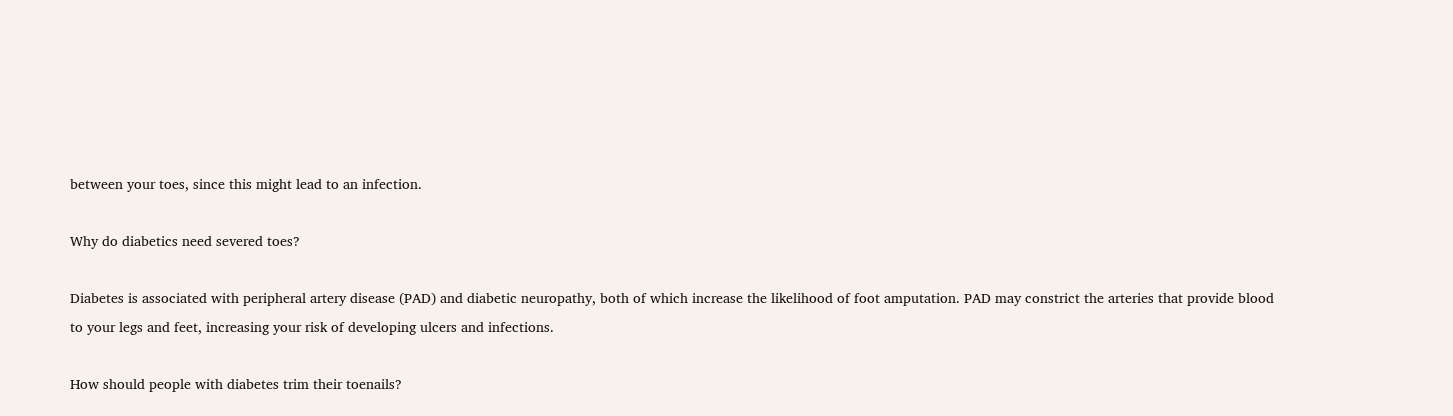between your toes, since this might lead to an infection.

Why do diabetics need severed toes?

Diabetes is associated with peripheral artery disease (PAD) and diabetic neuropathy, both of which increase the likelihood of foot amputation. PAD may constrict the arteries that provide blood to your legs and feet, increasing your risk of developing ulcers and infections.

How should people with diabetes trim their toenails?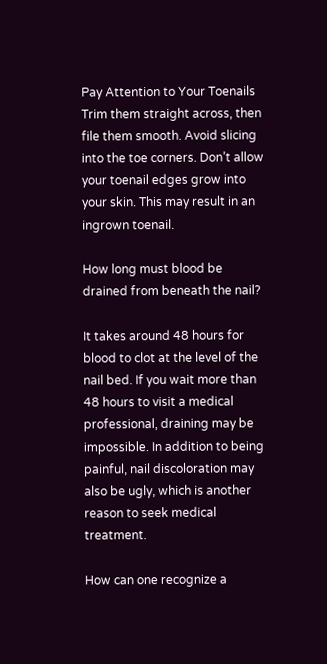Pay Attention to Your Toenails Trim them straight across, then file them smooth. Avoid slicing into the toe corners. Don’t allow your toenail edges grow into your skin. This may result in an ingrown toenail.

How long must blood be drained from beneath the nail?

It takes around 48 hours for blood to clot at the level of the nail bed. If you wait more than 48 hours to visit a medical professional, draining may be impossible. In addition to being painful, nail discoloration may also be ugly, which is another reason to seek medical treatment.

How can one recognize a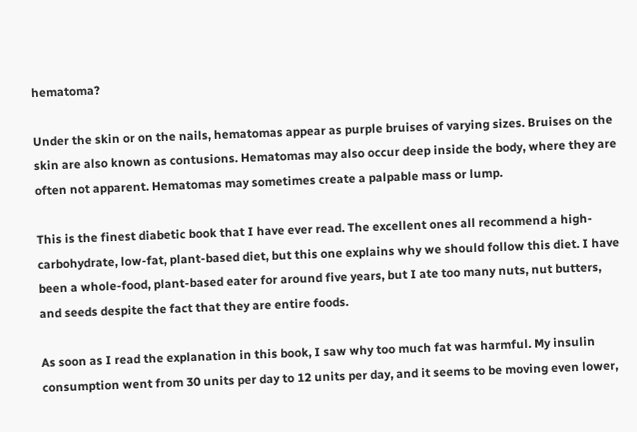hematoma?

Under the skin or on the nails, hematomas appear as purple bruises of varying sizes. Bruises on the skin are also known as contusions. Hematomas may also occur deep inside the body, where they are often not apparent. Hematomas may sometimes create a palpable mass or lump.

This is the finest diabetic book that I have ever read. The excellent ones all recommend a high-carbohydrate, low-fat, plant-based diet, but this one explains why we should follow this diet. I have been a whole-food, plant-based eater for around five years, but I ate too many nuts, nut butters, and seeds despite the fact that they are entire foods.

As soon as I read the explanation in this book, I saw why too much fat was harmful. My insulin consumption went from 30 units per day to 12 units per day, and it seems to be moving even lower,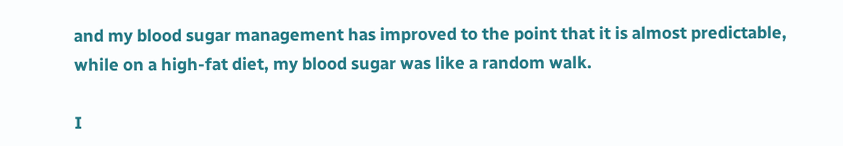and my blood sugar management has improved to the point that it is almost predictable, while on a high-fat diet, my blood sugar was like a random walk.

I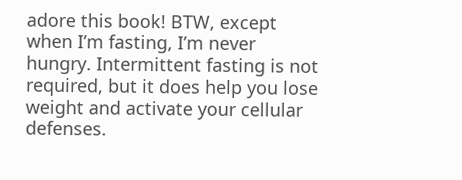adore this book! BTW, except when I’m fasting, I’m never hungry. Intermittent fasting is not required, but it does help you lose weight and activate your cellular defenses.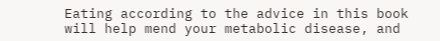Eating according to the advice in this book will help mend your metabolic disease, and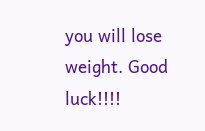you will lose weight. Good luck!!!!